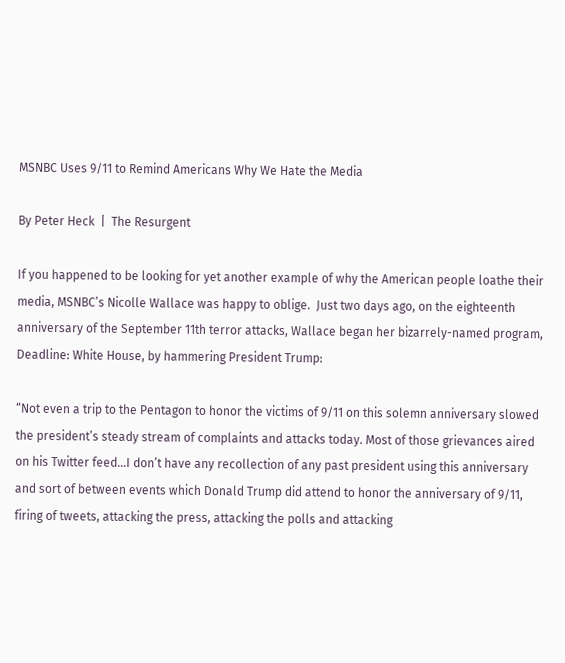MSNBC Uses 9/11 to Remind Americans Why We Hate the Media

By Peter Heck  |  The Resurgent

If you happened to be looking for yet another example of why the American people loathe their media, MSNBC’s Nicolle Wallace was happy to oblige.  Just two days ago, on the eighteenth anniversary of the September 11th terror attacks, Wallace began her bizarrely-named program, Deadline: White House, by hammering President Trump:

“Not even a trip to the Pentagon to honor the victims of 9/11 on this solemn anniversary slowed the president’s steady stream of complaints and attacks today. Most of those grievances aired on his Twitter feed…I don’t have any recollection of any past president using this anniversary and sort of between events which Donald Trump did attend to honor the anniversary of 9/11, firing of tweets, attacking the press, attacking the polls and attacking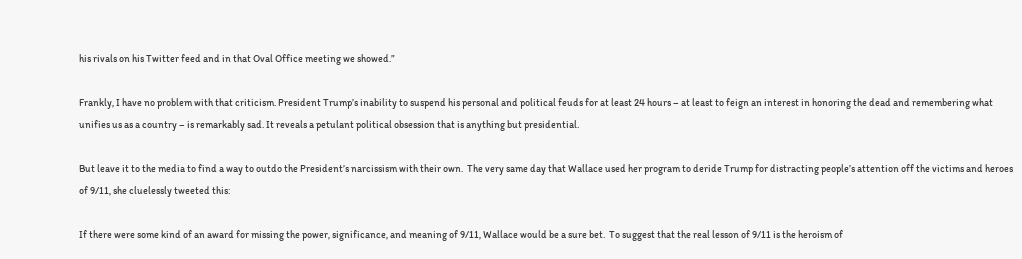his rivals on his Twitter feed and in that Oval Office meeting we showed.”

Frankly, I have no problem with that criticism. President Trump’s inability to suspend his personal and political feuds for at least 24 hours – at least to feign an interest in honoring the dead and remembering what unifies us as a country – is remarkably sad. It reveals a petulant political obsession that is anything but presidential.

But leave it to the media to find a way to outdo the President’s narcissism with their own.  The very same day that Wallace used her program to deride Trump for distracting people’s attention off the victims and heroes of 9/11, she cluelessly tweeted this:

If there were some kind of an award for missing the power, significance, and meaning of 9/11, Wallace would be a sure bet.  To suggest that the real lesson of 9/11 is the heroism of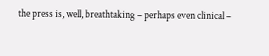the press is, well, breathtaking – perhaps even clinical –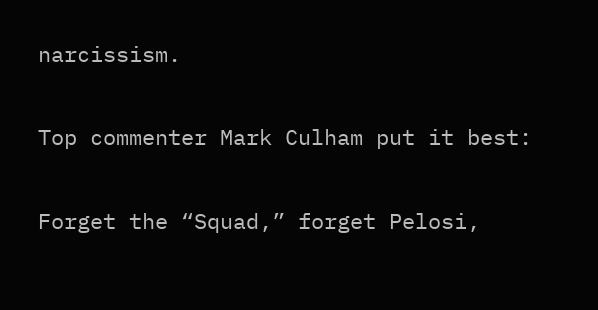narcissism.

Top commenter Mark Culham put it best:

Forget the “Squad,” forget Pelosi,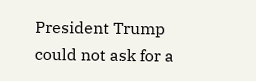President Trump could not ask for a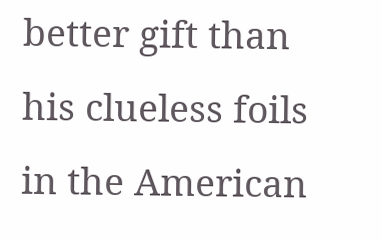better gift than his clueless foils in the American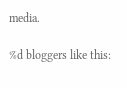media.

%d bloggers like this: